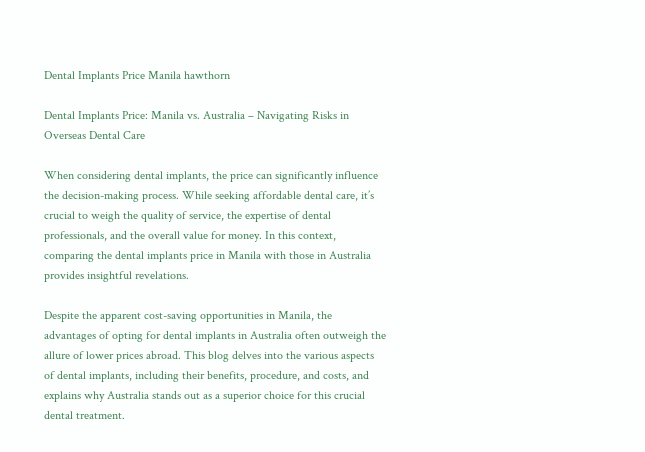Dental Implants Price Manila hawthorn

Dental Implants Price: Manila vs. Australia – Navigating Risks in Overseas Dental Care

When considering dental implants, the price can significantly influence the decision-making process. While seeking affordable dental care, it’s crucial to weigh the quality of service, the expertise of dental professionals, and the overall value for money. In this context, comparing the dental implants price in Manila with those in Australia provides insightful revelations.

Despite the apparent cost-saving opportunities in Manila, the advantages of opting for dental implants in Australia often outweigh the allure of lower prices abroad. This blog delves into the various aspects of dental implants, including their benefits, procedure, and costs, and explains why Australia stands out as a superior choice for this crucial dental treatment.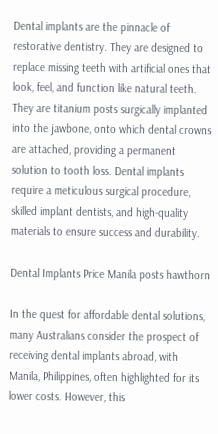Dental implants are the pinnacle of restorative dentistry. They are designed to replace missing teeth with artificial ones that look, feel, and function like natural teeth. They are titanium posts surgically implanted into the jawbone, onto which dental crowns are attached, providing a permanent solution to tooth loss. Dental implants require a meticulous surgical procedure, skilled implant dentists, and high-quality materials to ensure success and durability.

Dental Implants Price Manila posts hawthorn

In the quest for affordable dental solutions, many Australians consider the prospect of receiving dental implants abroad, with Manila, Philippines, often highlighted for its lower costs. However, this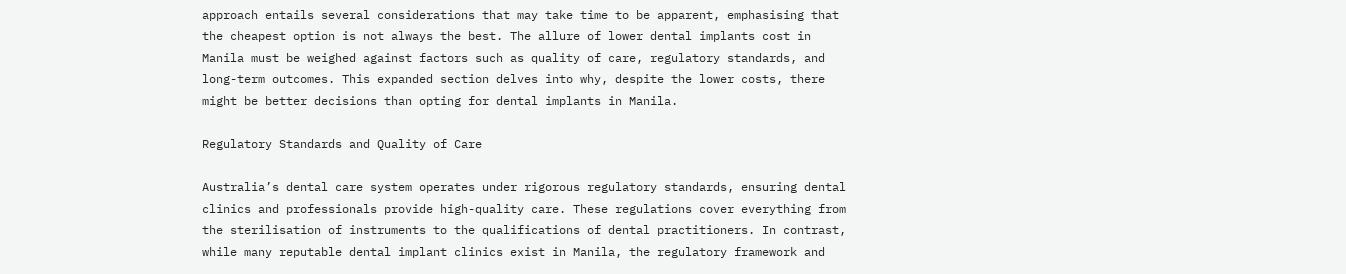approach entails several considerations that may take time to be apparent, emphasising that the cheapest option is not always the best. The allure of lower dental implants cost in Manila must be weighed against factors such as quality of care, regulatory standards, and long-term outcomes. This expanded section delves into why, despite the lower costs, there might be better decisions than opting for dental implants in Manila.

Regulatory Standards and Quality of Care

Australia’s dental care system operates under rigorous regulatory standards, ensuring dental clinics and professionals provide high-quality care. These regulations cover everything from the sterilisation of instruments to the qualifications of dental practitioners. In contrast, while many reputable dental implant clinics exist in Manila, the regulatory framework and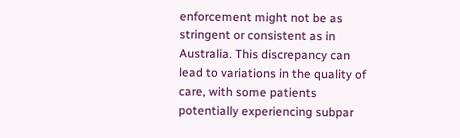enforcement might not be as stringent or consistent as in Australia. This discrepancy can lead to variations in the quality of care, with some patients potentially experiencing subpar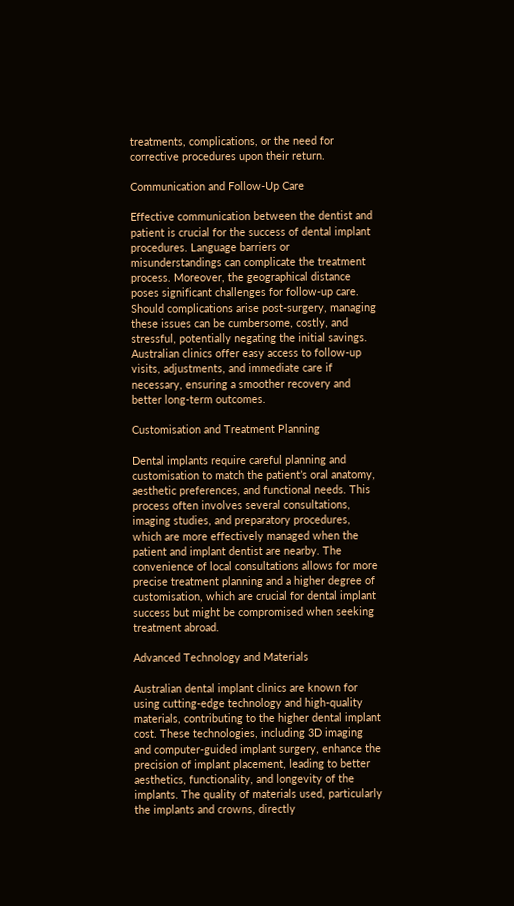treatments, complications, or the need for corrective procedures upon their return.

Communication and Follow-Up Care

Effective communication between the dentist and patient is crucial for the success of dental implant procedures. Language barriers or misunderstandings can complicate the treatment process. Moreover, the geographical distance poses significant challenges for follow-up care. Should complications arise post-surgery, managing these issues can be cumbersome, costly, and stressful, potentially negating the initial savings. Australian clinics offer easy access to follow-up visits, adjustments, and immediate care if necessary, ensuring a smoother recovery and better long-term outcomes.

Customisation and Treatment Planning

Dental implants require careful planning and customisation to match the patient’s oral anatomy, aesthetic preferences, and functional needs. This process often involves several consultations, imaging studies, and preparatory procedures, which are more effectively managed when the patient and implant dentist are nearby. The convenience of local consultations allows for more precise treatment planning and a higher degree of customisation, which are crucial for dental implant success but might be compromised when seeking treatment abroad.

Advanced Technology and Materials

Australian dental implant clinics are known for using cutting-edge technology and high-quality materials, contributing to the higher dental implant cost. These technologies, including 3D imaging and computer-guided implant surgery, enhance the precision of implant placement, leading to better aesthetics, functionality, and longevity of the implants. The quality of materials used, particularly the implants and crowns, directly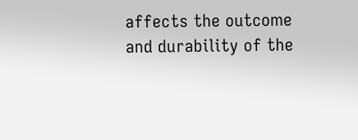affects the outcome and durability of the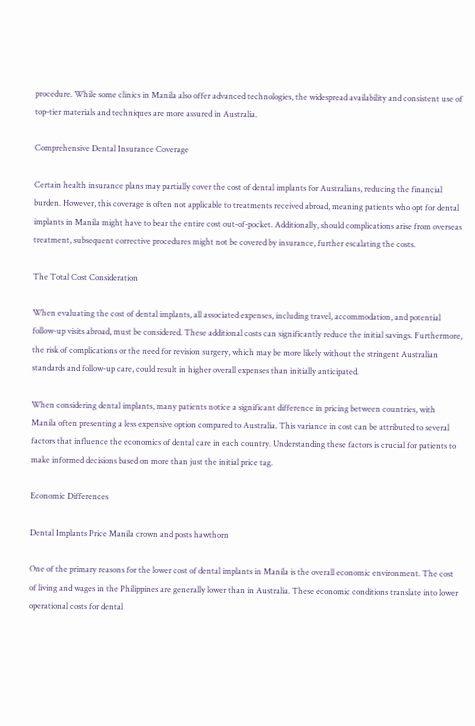procedure. While some clinics in Manila also offer advanced technologies, the widespread availability and consistent use of top-tier materials and techniques are more assured in Australia.

Comprehensive Dental Insurance Coverage

Certain health insurance plans may partially cover the cost of dental implants for Australians, reducing the financial burden. However, this coverage is often not applicable to treatments received abroad, meaning patients who opt for dental implants in Manila might have to bear the entire cost out-of-pocket. Additionally, should complications arise from overseas treatment, subsequent corrective procedures might not be covered by insurance, further escalating the costs.

The Total Cost Consideration

When evaluating the cost of dental implants, all associated expenses, including travel, accommodation, and potential follow-up visits abroad, must be considered. These additional costs can significantly reduce the initial savings. Furthermore, the risk of complications or the need for revision surgery, which may be more likely without the stringent Australian standards and follow-up care, could result in higher overall expenses than initially anticipated.

When considering dental implants, many patients notice a significant difference in pricing between countries, with Manila often presenting a less expensive option compared to Australia. This variance in cost can be attributed to several factors that influence the economics of dental care in each country. Understanding these factors is crucial for patients to make informed decisions based on more than just the initial price tag.

Economic Differences

Dental Implants Price Manila crown and posts hawthorn

One of the primary reasons for the lower cost of dental implants in Manila is the overall economic environment. The cost of living and wages in the Philippines are generally lower than in Australia. These economic conditions translate into lower operational costs for dental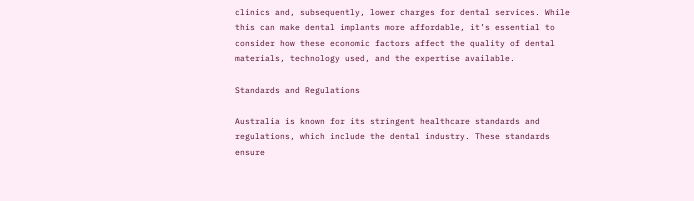clinics and, subsequently, lower charges for dental services. While this can make dental implants more affordable, it’s essential to consider how these economic factors affect the quality of dental materials, technology used, and the expertise available.

Standards and Regulations

Australia is known for its stringent healthcare standards and regulations, which include the dental industry. These standards ensure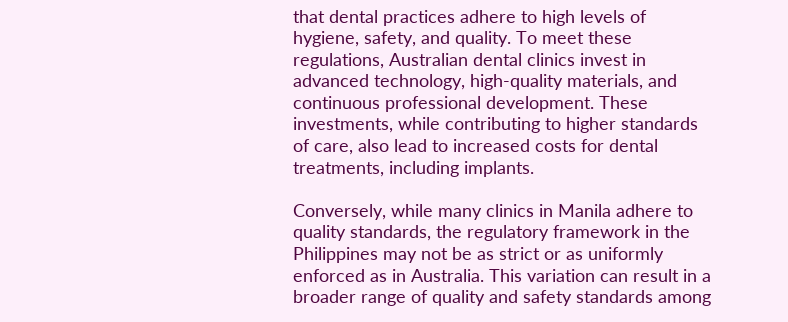that dental practices adhere to high levels of hygiene, safety, and quality. To meet these regulations, Australian dental clinics invest in advanced technology, high-quality materials, and continuous professional development. These investments, while contributing to higher standards of care, also lead to increased costs for dental treatments, including implants.

Conversely, while many clinics in Manila adhere to quality standards, the regulatory framework in the Philippines may not be as strict or as uniformly enforced as in Australia. This variation can result in a broader range of quality and safety standards among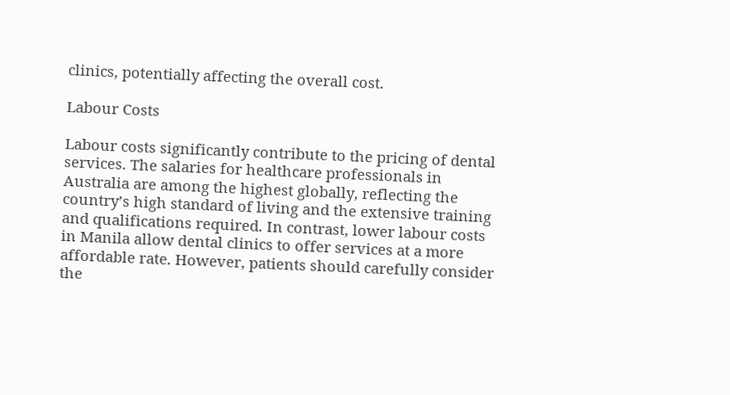clinics, potentially affecting the overall cost.

Labour Costs

Labour costs significantly contribute to the pricing of dental services. The salaries for healthcare professionals in Australia are among the highest globally, reflecting the country’s high standard of living and the extensive training and qualifications required. In contrast, lower labour costs in Manila allow dental clinics to offer services at a more affordable rate. However, patients should carefully consider the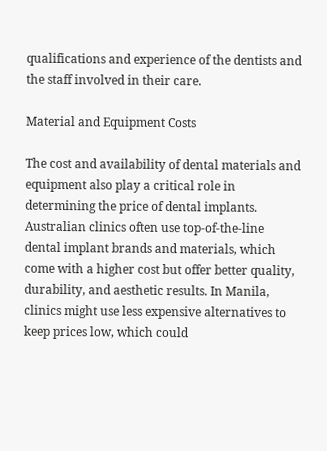qualifications and experience of the dentists and the staff involved in their care.

Material and Equipment Costs

The cost and availability of dental materials and equipment also play a critical role in determining the price of dental implants. Australian clinics often use top-of-the-line dental implant brands and materials, which come with a higher cost but offer better quality, durability, and aesthetic results. In Manila, clinics might use less expensive alternatives to keep prices low, which could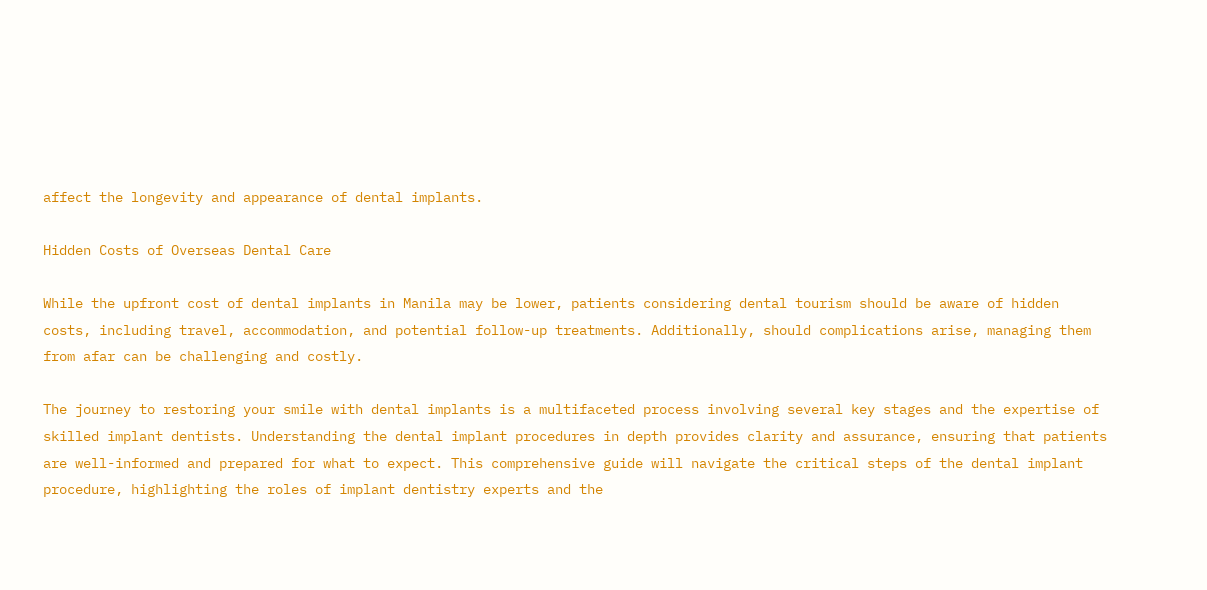affect the longevity and appearance of dental implants.

Hidden Costs of Overseas Dental Care

While the upfront cost of dental implants in Manila may be lower, patients considering dental tourism should be aware of hidden costs, including travel, accommodation, and potential follow-up treatments. Additionally, should complications arise, managing them from afar can be challenging and costly.

The journey to restoring your smile with dental implants is a multifaceted process involving several key stages and the expertise of skilled implant dentists. Understanding the dental implant procedures in depth provides clarity and assurance, ensuring that patients are well-informed and prepared for what to expect. This comprehensive guide will navigate the critical steps of the dental implant procedure, highlighting the roles of implant dentistry experts and the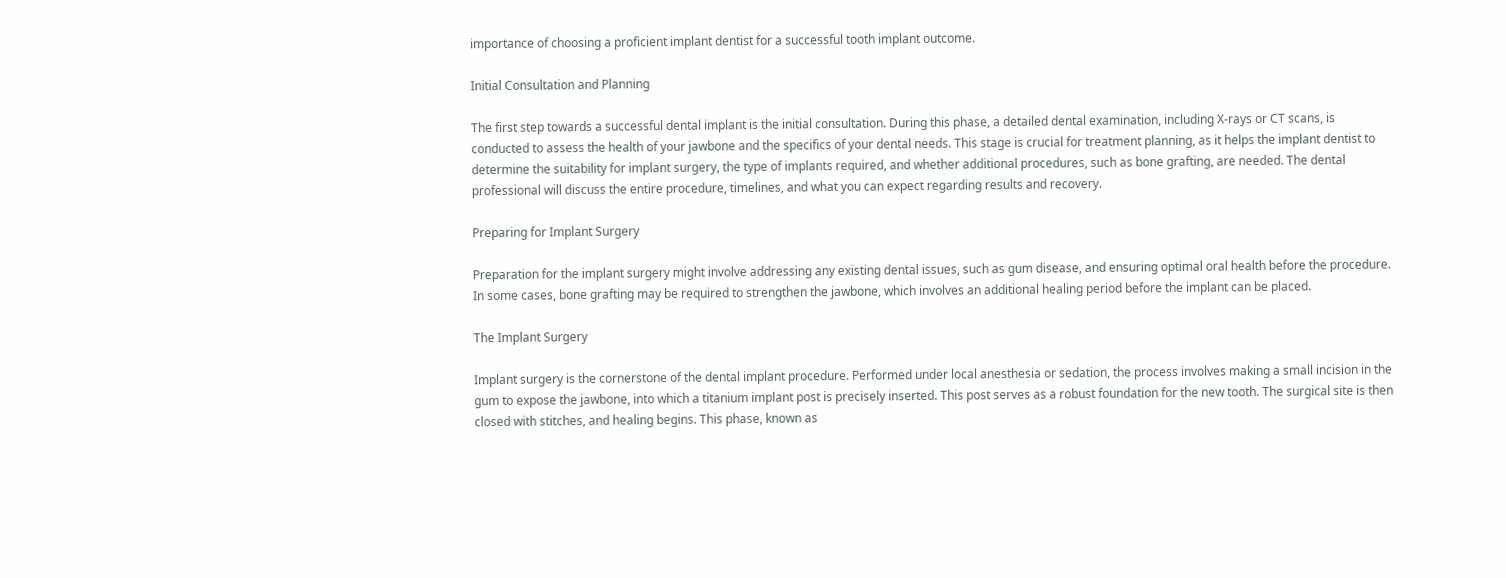importance of choosing a proficient implant dentist for a successful tooth implant outcome.

Initial Consultation and Planning

The first step towards a successful dental implant is the initial consultation. During this phase, a detailed dental examination, including X-rays or CT scans, is conducted to assess the health of your jawbone and the specifics of your dental needs. This stage is crucial for treatment planning, as it helps the implant dentist to determine the suitability for implant surgery, the type of implants required, and whether additional procedures, such as bone grafting, are needed. The dental professional will discuss the entire procedure, timelines, and what you can expect regarding results and recovery.

Preparing for Implant Surgery

Preparation for the implant surgery might involve addressing any existing dental issues, such as gum disease, and ensuring optimal oral health before the procedure. In some cases, bone grafting may be required to strengthen the jawbone, which involves an additional healing period before the implant can be placed.

The Implant Surgery

Implant surgery is the cornerstone of the dental implant procedure. Performed under local anesthesia or sedation, the process involves making a small incision in the gum to expose the jawbone, into which a titanium implant post is precisely inserted. This post serves as a robust foundation for the new tooth. The surgical site is then closed with stitches, and healing begins. This phase, known as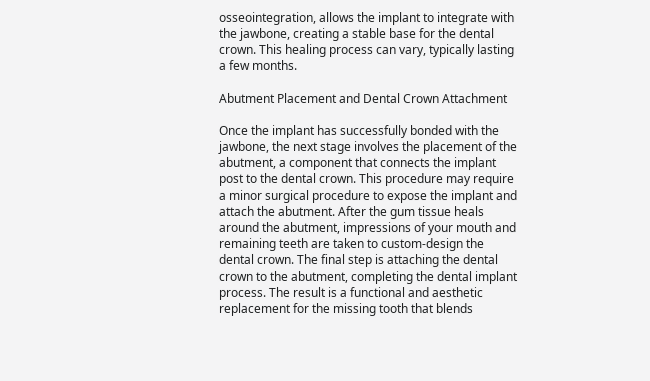osseointegration, allows the implant to integrate with the jawbone, creating a stable base for the dental crown. This healing process can vary, typically lasting a few months.

Abutment Placement and Dental Crown Attachment

Once the implant has successfully bonded with the jawbone, the next stage involves the placement of the abutment, a component that connects the implant post to the dental crown. This procedure may require a minor surgical procedure to expose the implant and attach the abutment. After the gum tissue heals around the abutment, impressions of your mouth and remaining teeth are taken to custom-design the dental crown. The final step is attaching the dental crown to the abutment, completing the dental implant process. The result is a functional and aesthetic replacement for the missing tooth that blends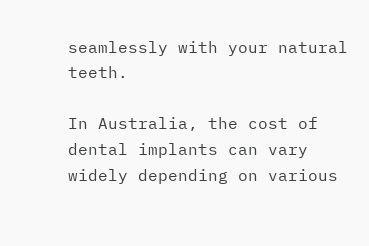seamlessly with your natural teeth.

In Australia, the cost of dental implants can vary widely depending on various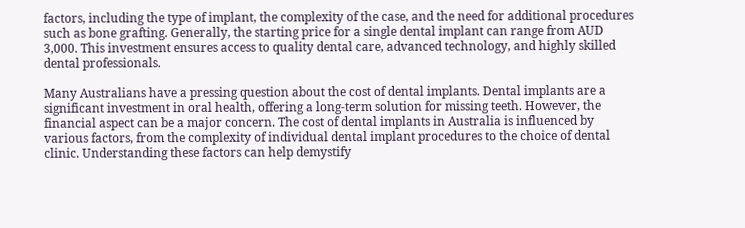factors, including the type of implant, the complexity of the case, and the need for additional procedures such as bone grafting. Generally, the starting price for a single dental implant can range from AUD 3,000. This investment ensures access to quality dental care, advanced technology, and highly skilled dental professionals.

Many Australians have a pressing question about the cost of dental implants. Dental implants are a significant investment in oral health, offering a long-term solution for missing teeth. However, the financial aspect can be a major concern. The cost of dental implants in Australia is influenced by various factors, from the complexity of individual dental implant procedures to the choice of dental clinic. Understanding these factors can help demystify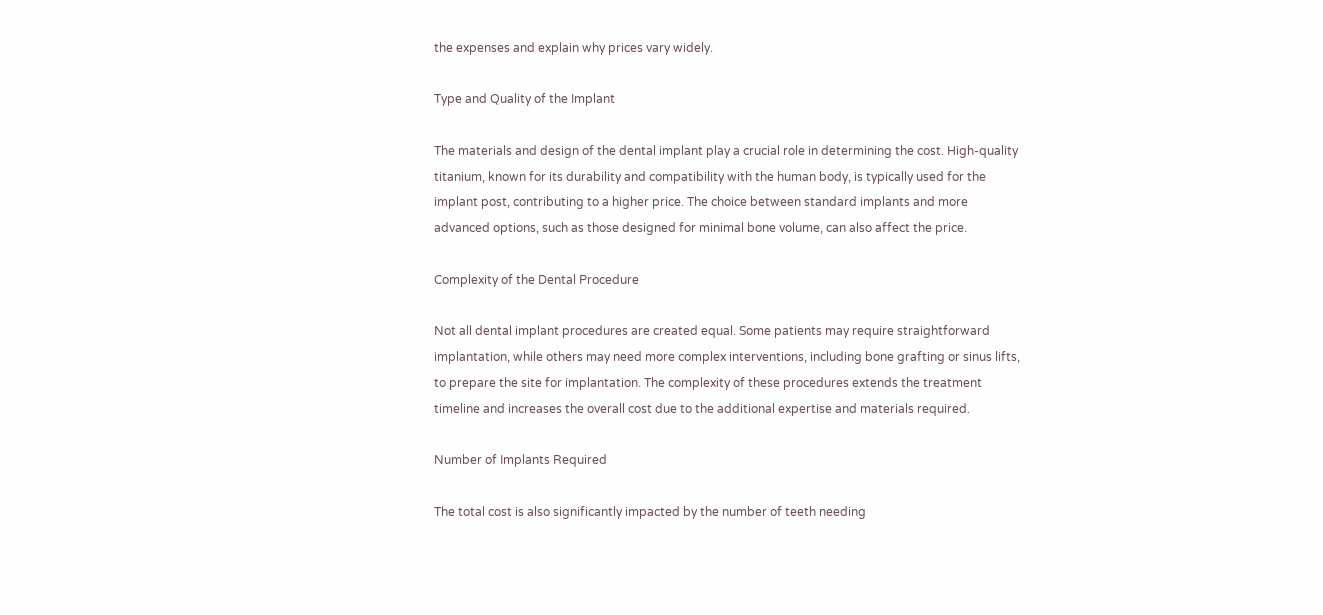the expenses and explain why prices vary widely.

Type and Quality of the Implant

The materials and design of the dental implant play a crucial role in determining the cost. High-quality titanium, known for its durability and compatibility with the human body, is typically used for the implant post, contributing to a higher price. The choice between standard implants and more advanced options, such as those designed for minimal bone volume, can also affect the price.

Complexity of the Dental Procedure

Not all dental implant procedures are created equal. Some patients may require straightforward implantation, while others may need more complex interventions, including bone grafting or sinus lifts, to prepare the site for implantation. The complexity of these procedures extends the treatment timeline and increases the overall cost due to the additional expertise and materials required.

Number of Implants Required

The total cost is also significantly impacted by the number of teeth needing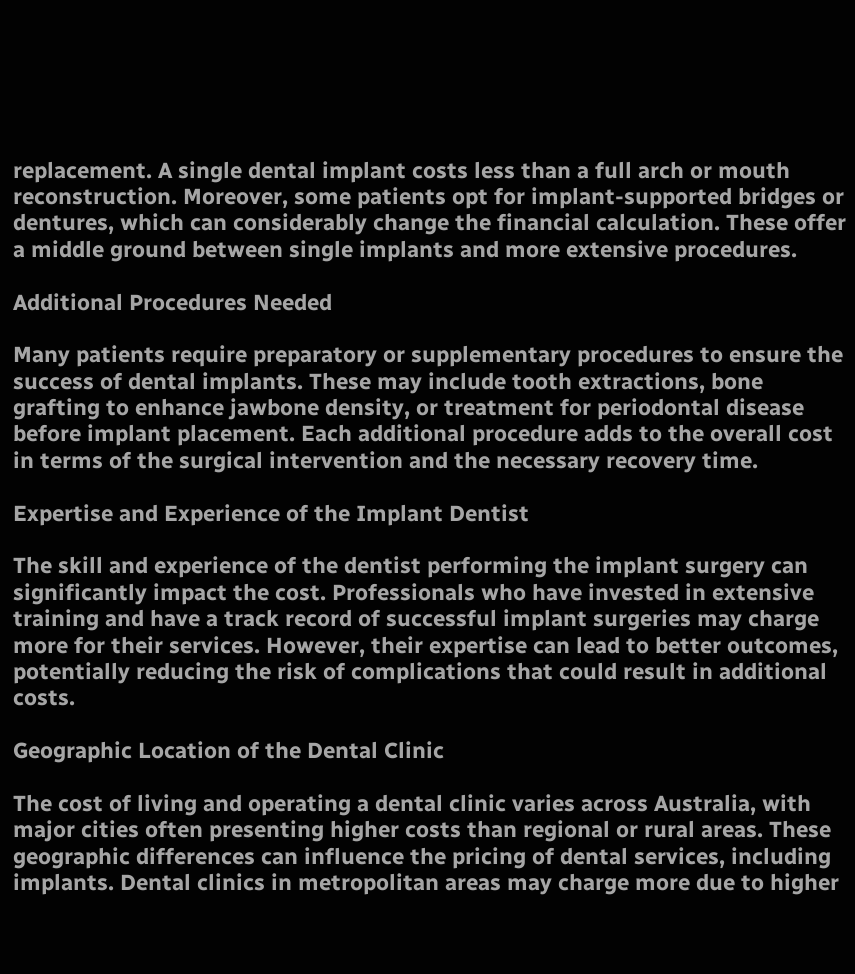replacement. A single dental implant costs less than a full arch or mouth reconstruction. Moreover, some patients opt for implant-supported bridges or dentures, which can considerably change the financial calculation. These offer a middle ground between single implants and more extensive procedures.

Additional Procedures Needed

Many patients require preparatory or supplementary procedures to ensure the success of dental implants. These may include tooth extractions, bone grafting to enhance jawbone density, or treatment for periodontal disease before implant placement. Each additional procedure adds to the overall cost in terms of the surgical intervention and the necessary recovery time.

Expertise and Experience of the Implant Dentist

The skill and experience of the dentist performing the implant surgery can significantly impact the cost. Professionals who have invested in extensive training and have a track record of successful implant surgeries may charge more for their services. However, their expertise can lead to better outcomes, potentially reducing the risk of complications that could result in additional costs.

Geographic Location of the Dental Clinic

The cost of living and operating a dental clinic varies across Australia, with major cities often presenting higher costs than regional or rural areas. These geographic differences can influence the pricing of dental services, including implants. Dental clinics in metropolitan areas may charge more due to higher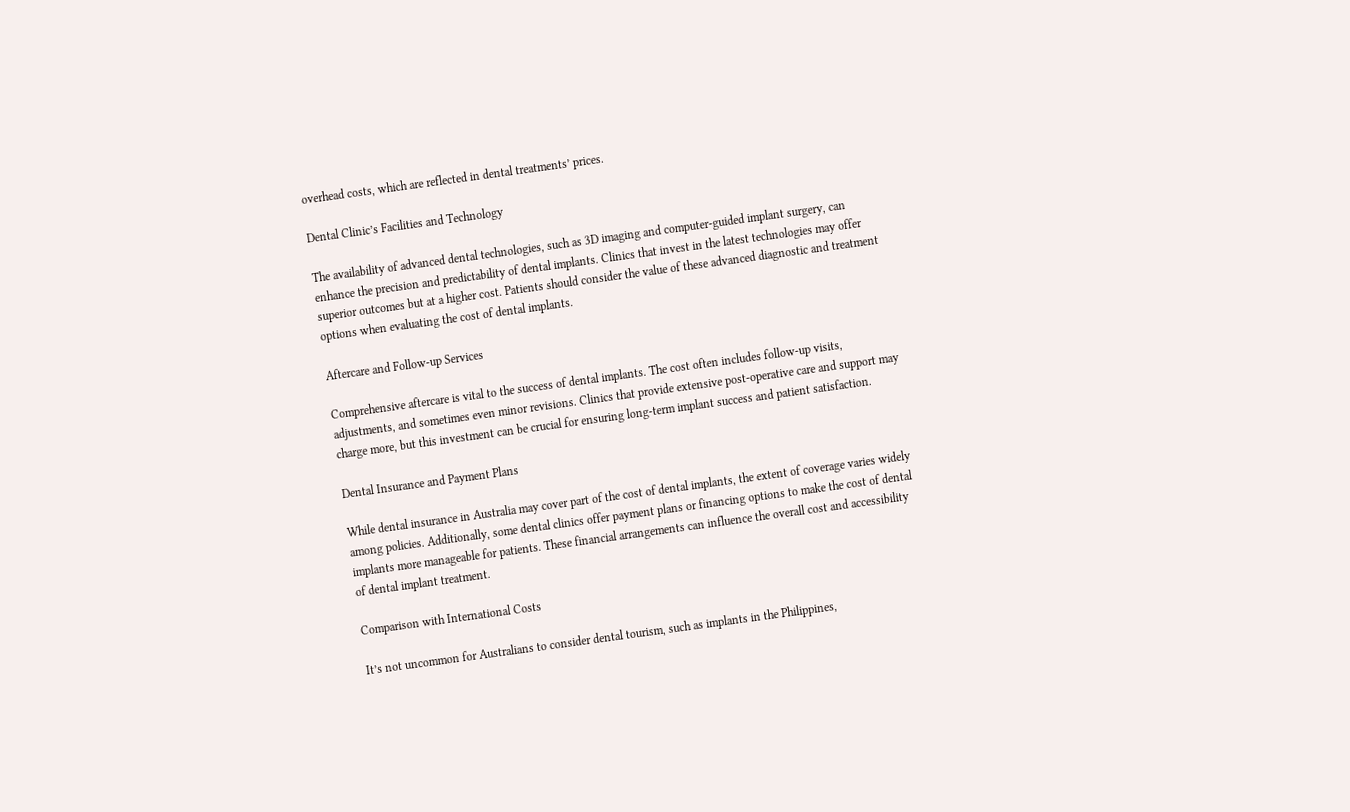overhead costs, which are reflected in dental treatments’ prices.

Dental Clinic’s Facilities and Technology

The availability of advanced dental technologies, such as 3D imaging and computer-guided implant surgery, can enhance the precision and predictability of dental implants. Clinics that invest in the latest technologies may offer superior outcomes but at a higher cost. Patients should consider the value of these advanced diagnostic and treatment options when evaluating the cost of dental implants.

Aftercare and Follow-up Services

Comprehensive aftercare is vital to the success of dental implants. The cost often includes follow-up visits, adjustments, and sometimes even minor revisions. Clinics that provide extensive post-operative care and support may charge more, but this investment can be crucial for ensuring long-term implant success and patient satisfaction.

Dental Insurance and Payment Plans

While dental insurance in Australia may cover part of the cost of dental implants, the extent of coverage varies widely among policies. Additionally, some dental clinics offer payment plans or financing options to make the cost of dental implants more manageable for patients. These financial arrangements can influence the overall cost and accessibility of dental implant treatment.

Comparison with International Costs

It’s not uncommon for Australians to consider dental tourism, such as implants in the Philippines,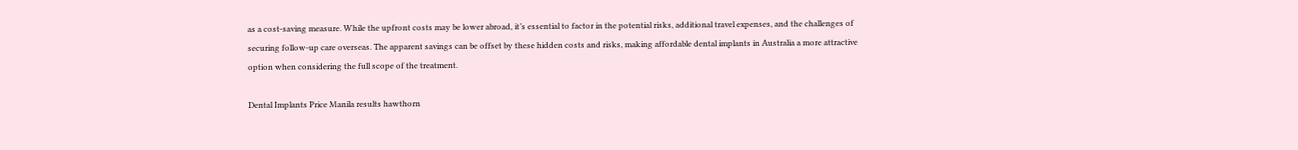as a cost-saving measure. While the upfront costs may be lower abroad, it’s essential to factor in the potential risks, additional travel expenses, and the challenges of securing follow-up care overseas. The apparent savings can be offset by these hidden costs and risks, making affordable dental implants in Australia a more attractive option when considering the full scope of the treatment.

Dental Implants Price Manila results hawthorn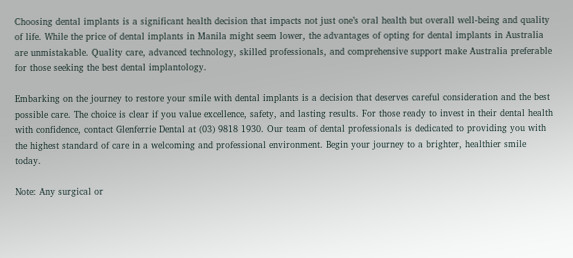Choosing dental implants is a significant health decision that impacts not just one’s oral health but overall well-being and quality of life. While the price of dental implants in Manila might seem lower, the advantages of opting for dental implants in Australia are unmistakable. Quality care, advanced technology, skilled professionals, and comprehensive support make Australia preferable for those seeking the best dental implantology.

Embarking on the journey to restore your smile with dental implants is a decision that deserves careful consideration and the best possible care. The choice is clear if you value excellence, safety, and lasting results. For those ready to invest in their dental health with confidence, contact Glenferrie Dental at (03) 9818 1930. Our team of dental professionals is dedicated to providing you with the highest standard of care in a welcoming and professional environment. Begin your journey to a brighter, healthier smile today.

Note: Any surgical or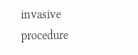invasive procedure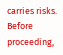carries risks. Before proceeding,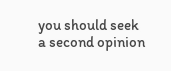you should seek a second opinion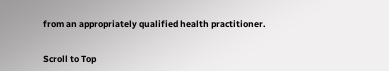from an appropriately qualified health practitioner.


Scroll to Top